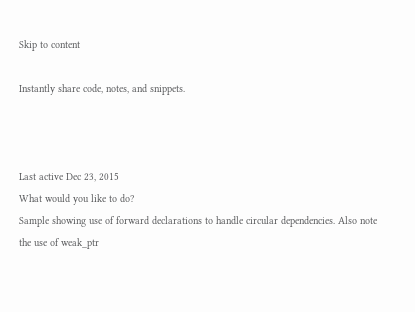Skip to content

Instantly share code, notes, and snippets.



Last active Dec 23, 2015
What would you like to do?
Sample showing use of forward declarations to handle circular dependencies. Also note the use of weak_ptr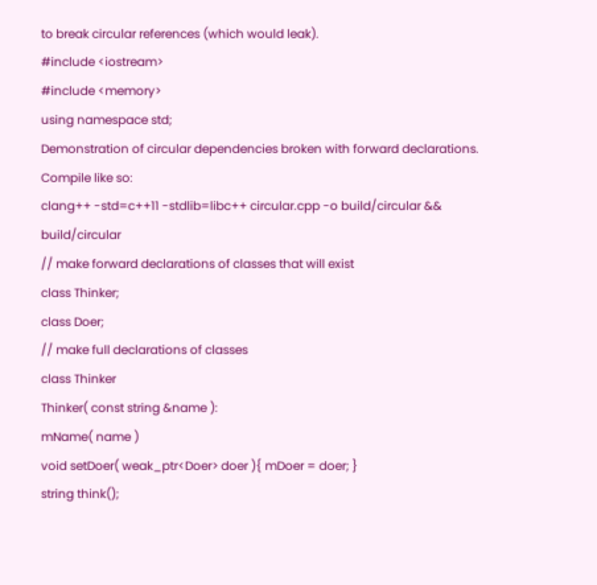to break circular references (which would leak).
#include <iostream>
#include <memory>
using namespace std;
Demonstration of circular dependencies broken with forward declarations.
Compile like so:
clang++ -std=c++11 -stdlib=libc++ circular.cpp -o build/circular && build/circular
// make forward declarations of classes that will exist
class Thinker;
class Doer;
// make full declarations of classes
class Thinker
Thinker( const string &name ):
mName( name )
void setDoer( weak_ptr<Doer> doer ){ mDoer = doer; }
string think();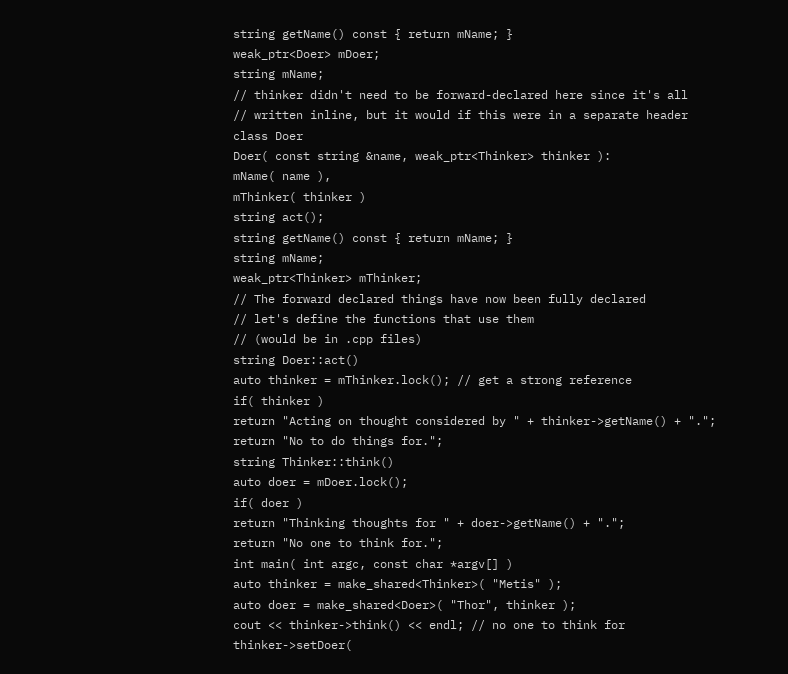string getName() const { return mName; }
weak_ptr<Doer> mDoer;
string mName;
// thinker didn't need to be forward-declared here since it's all
// written inline, but it would if this were in a separate header
class Doer
Doer( const string &name, weak_ptr<Thinker> thinker ):
mName( name ),
mThinker( thinker )
string act();
string getName() const { return mName; }
string mName;
weak_ptr<Thinker> mThinker;
// The forward declared things have now been fully declared
// let's define the functions that use them
// (would be in .cpp files)
string Doer::act()
auto thinker = mThinker.lock(); // get a strong reference
if( thinker )
return "Acting on thought considered by " + thinker->getName() + ".";
return "No to do things for.";
string Thinker::think()
auto doer = mDoer.lock();
if( doer )
return "Thinking thoughts for " + doer->getName() + ".";
return "No one to think for.";
int main( int argc, const char *argv[] )
auto thinker = make_shared<Thinker>( "Metis" );
auto doer = make_shared<Doer>( "Thor", thinker );
cout << thinker->think() << endl; // no one to think for
thinker->setDoer(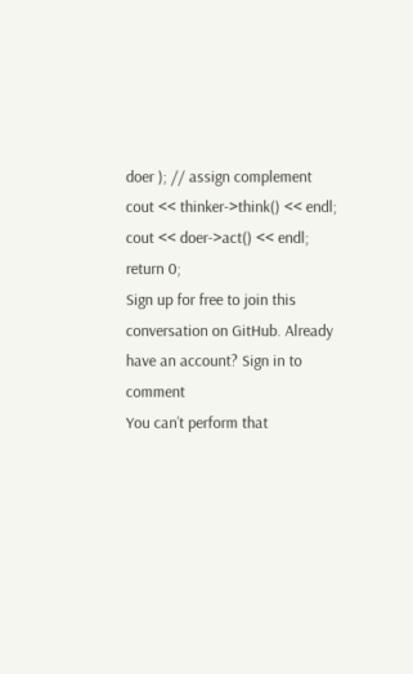doer ); // assign complement
cout << thinker->think() << endl;
cout << doer->act() << endl;
return 0;
Sign up for free to join this conversation on GitHub. Already have an account? Sign in to comment
You can’t perform that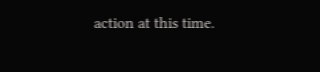action at this time.